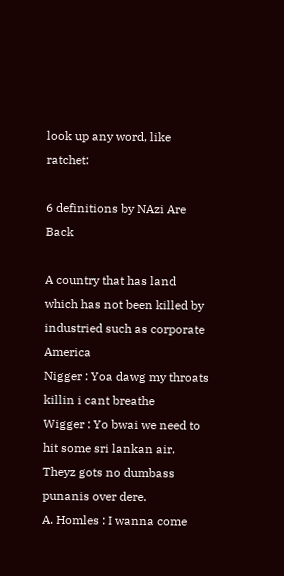look up any word, like ratchet:

6 definitions by NAzi Are Back

A country that has land which has not been killed by industried such as corporate America
Nigger : Yoa dawg my throats killin i cant breathe
Wigger : Yo bwai we need to hit some sri lankan air. Theyz gots no dumbass punanis over dere.
A. Homles : I wanna come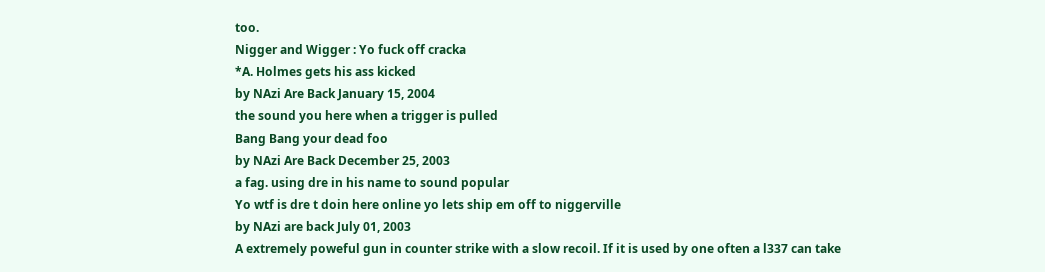too.
Nigger and Wigger : Yo fuck off cracka
*A. Holmes gets his ass kicked
by NAzi Are Back January 15, 2004
the sound you here when a trigger is pulled
Bang Bang your dead foo
by NAzi Are Back December 25, 2003
a fag. using dre in his name to sound popular
Yo wtf is dre t doin here online yo lets ship em off to niggerville
by NAzi are back July 01, 2003
A extremely poweful gun in counter strike with a slow recoil. If it is used by one often a l337 can take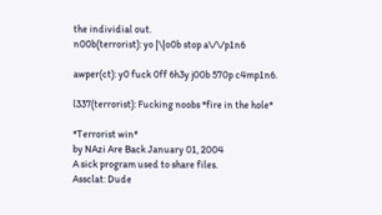the individial out.
n00b(terrorist): yo |\|o0b stop a\/\/p1n6

awper(ct): y0 fuck 0ff 6h3y j00b 570p c4mp1n6.

l337(terrorist): Fucking noobs *fire in the hole*

*Terrorist win*
by NAzi Are Back January 01, 2004
A sick program used to share files.
Assclat: Dude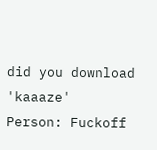did you download 'kaaaze'
Person: Fuckoff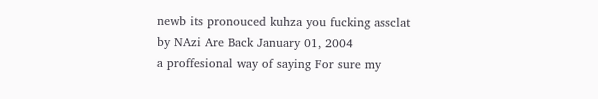newb its pronouced kuhza you fucking assclat
by NAzi Are Back January 01, 2004
a proffesional way of saying For sure my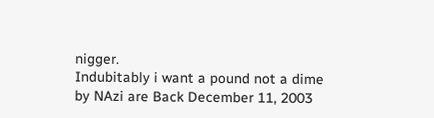nigger.
Indubitably i want a pound not a dime
by NAzi are Back December 11, 2003